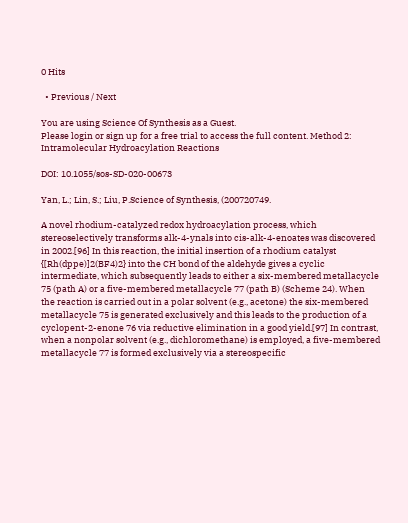0 Hits

  • Previous / Next

You are using Science Of Synthesis as a Guest.
Please login or sign up for a free trial to access the full content. Method 2: Intramolecular Hydroacylation Reactions

DOI: 10.1055/sos-SD-020-00673

Yan, L.; Lin, S.; Liu, P.Science of Synthesis, (200720749.

A novel rhodium-catalyzed redox hydroacylation process, which stereoselectively transforms alk-4-ynals into cis-alk-4-enoates was discovered in 2002.[96] In this reaction, the initial insertion of a rhodium catalyst {[Rh(dppe)]2(BF4)2} into the CH bond of the aldehyde gives a cyclic intermediate, which subsequently leads to either a six-membered metallacycle 75 (path A) or a five-membered metallacycle 77 (path B) (Scheme 24). When the reaction is carried out in a polar solvent (e.g., acetone) the six-membered metallacycle 75 is generated exclusively and this leads to the production of a cyclopent-2-enone 76 via reductive elimination in a good yield.[97] In contrast, when a nonpolar solvent (e.g., dichloromethane) is employed, a five-membered metallacycle 77 is formed exclusively via a stereospecific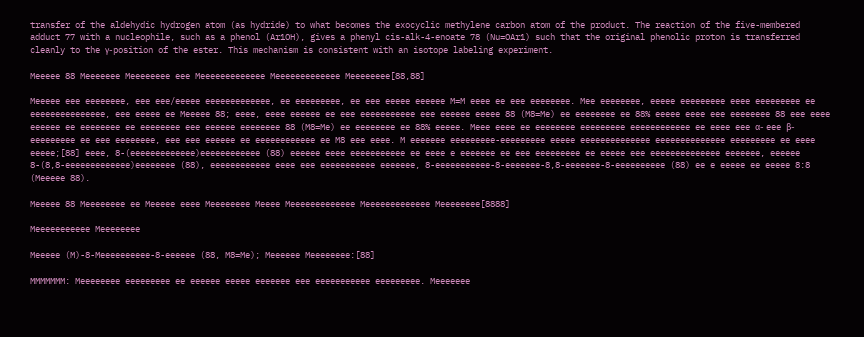transfer of the aldehydic hydrogen atom (as hydride) to what becomes the exocyclic methylene carbon atom of the product. The reaction of the five-membered adduct 77 with a nucleophile, such as a phenol (Ar1OH), gives a phenyl cis-alk-4-enoate 78 (Nu=OAr1) such that the original phenolic proton is transferred cleanly to the γ-position of the ester. This mechanism is consistent with an isotope labeling experiment.

Meeeee 88 Meeeeeee Meeeeeeee eee Meeeeeeeeeeeee Meeeeeeeeeeeee Meeeeeeee[88,88]

Meeeee eee eeeeeeee, eee eee/eeeee eeeeeeeeeeeee, ee eeeeeeeee, ee eee eeeee eeeeee M=M eeee ee eee eeeeeeee. Mee eeeeeeee, eeeee eeeeeeeee eeee eeeeeeeee ee eeeeeeeeeeeeeee, eee eeeee ee Meeeee 88; eeee, eeee eeeeee ee eee eeeeeeeeeee eee eeeeee eeeee 88 (M8=Me) ee eeeeeeee ee 88% eeeee eeee eee eeeeeeee 88 eee eeee eeeeee ee eeeeeeee ee eeeeeeee eee eeeeee eeeeeeee 88 (M8=Me) ee eeeeeeee ee 88% eeeee. Meee eeee ee eeeeeeee eeeeeeeee eeeeeeeeeeee ee eeee eee α- eee β-eeeeeeeee ee eee eeeeeeee, eee eee eeeeee ee eeeeeeeeeeee ee M8 eee eeee. M eeeeeee eeeeeeeee-eeeeeeeee eeeee eeeeeeeeeeeeee eeeeeeeeeeeeee eeeeeeeee ee eeee eeeee;[88] eeee, 8-(eeeeeeeeeeeee)eeeeeeeeeeee (88) eeeeee eeee eeeeeeeeeee ee eeee e eeeeeee ee eee eeeeeeeee ee eeeee eee eeeeeeeeeeeeee eeeeeee, eeeeee 8-(8,8-eeeeeeeeeeeee)eeeeeeee (88), eeeeeeeeeeee eeee eee eeeeeeeeeee eeeeeee, 8-eeeeeeeeeee-8-eeeeeee-8,8-eeeeeee-8-eeeeeeeeee (88) ee e eeeee ee eeeee 8:8 (Meeeee 88).

Meeeee 88 Meeeeeeee ee Meeeee eeee Meeeeeeee Meeee Meeeeeeeeeeeee Meeeeeeeeeeeee Meeeeeeee[8888]

Meeeeeeeeeee Meeeeeeee

Meeeee (M)-8-Meeeeeeeeee-8-eeeeee (88, M8=Me); Meeeeee Meeeeeeee:[88]

MMMMMMM: Meeeeeeee eeeeeeeee ee eeeeee eeeee eeeeeee eee eeeeeeeeeee eeeeeeeee. Meeeeeee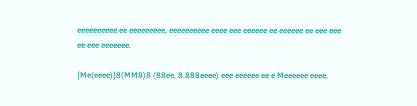eeeeeeeeee ee eeeeeeeee, eeeeeeeeee eeee eee eeeeee ee eeeeee ee eee eee ee eee eeeeeee.

{Me(eeee)}8(MM8)8 (88ee, 8.888eeee) eee eeeeee ee e Meeeeee eeee,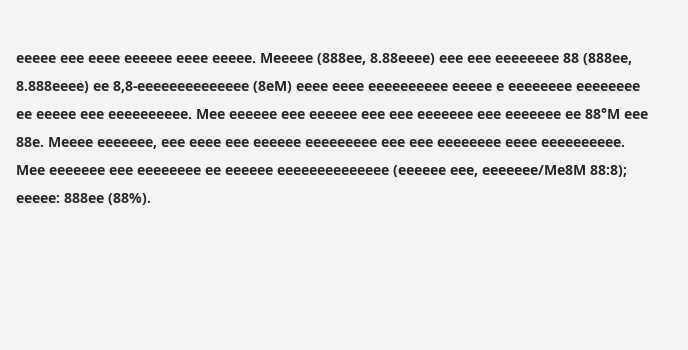eeeee eee eeee eeeeee eeee eeeee. Meeeee (888ee, 8.88eeee) eee eee eeeeeeee 88 (888ee, 8.888eeee) ee 8,8-eeeeeeeeeeeeee (8eM) eeee eeee eeeeeeeeee eeeee e eeeeeeee eeeeeeee ee eeeee eee eeeeeeeeee. Mee eeeeee eee eeeeee eee eee eeeeeee eee eeeeeee ee 88°M eee 88e. Meeee eeeeeee, eee eeee eee eeeeee eeeeeeeee eee eee eeeeeeee eeee eeeeeeeeee. Mee eeeeeee eee eeeeeeee ee eeeeee eeeeeeeeeeeeee (eeeeee eee, eeeeeee/Me8M 88:8); eeeee: 888ee (88%).